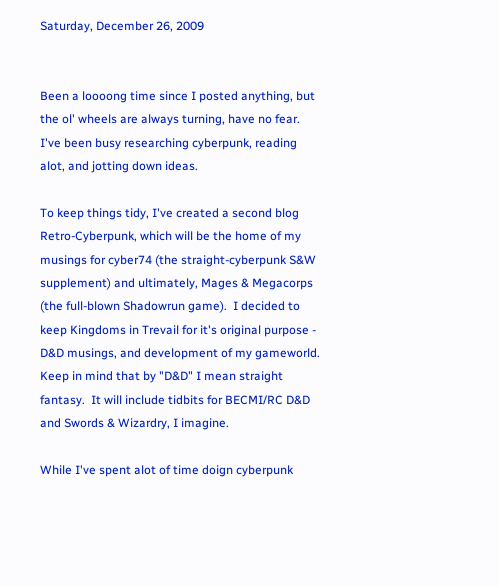Saturday, December 26, 2009


Been a loooong time since I posted anything, but the ol' wheels are always turning, have no fear.  I've been busy researching cyberpunk, reading alot, and jotting down ideas.

To keep things tidy, I've created a second blog Retro-Cyberpunk, which will be the home of my musings for cyber74 (the straight-cyberpunk S&W supplement) and ultimately, Mages & Megacorps (the full-blown Shadowrun game).  I decided to keep Kingdoms in Trevail for it's original purpose - D&D musings, and development of my gameworld.  Keep in mind that by "D&D" I mean straight fantasy.  It will include tidbits for BECMI/RC D&D and Swords & Wizardry, I imagine.

While I've spent alot of time doign cyberpunk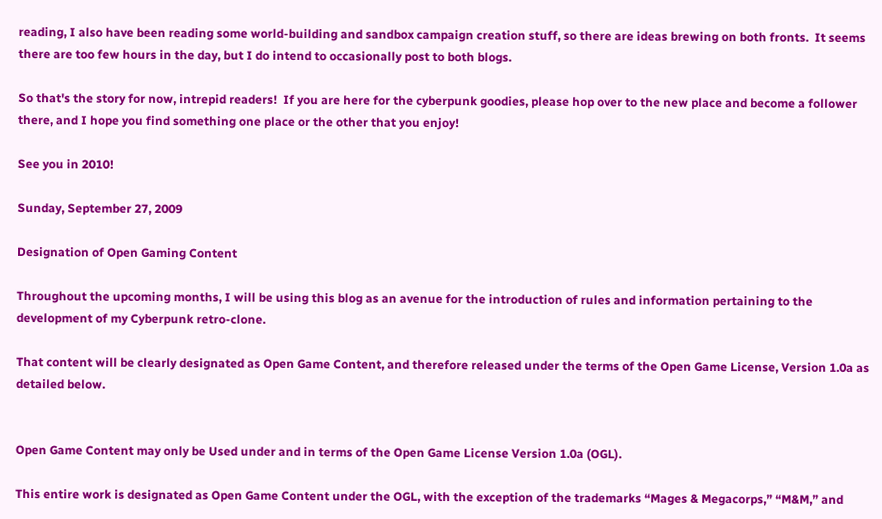reading, I also have been reading some world-building and sandbox campaign creation stuff, so there are ideas brewing on both fronts.  It seems there are too few hours in the day, but I do intend to occasionally post to both blogs.

So that's the story for now, intrepid readers!  If you are here for the cyberpunk goodies, please hop over to the new place and become a follower there, and I hope you find something one place or the other that you enjoy!

See you in 2010!

Sunday, September 27, 2009

Designation of Open Gaming Content

Throughout the upcoming months, I will be using this blog as an avenue for the introduction of rules and information pertaining to the development of my Cyberpunk retro-clone.

That content will be clearly designated as Open Game Content, and therefore released under the terms of the Open Game License, Version 1.0a as detailed below.


Open Game Content may only be Used under and in terms of the Open Game License Version 1.0a (OGL).

This entire work is designated as Open Game Content under the OGL, with the exception of the trademarks “Mages & Megacorps,” “M&M,” and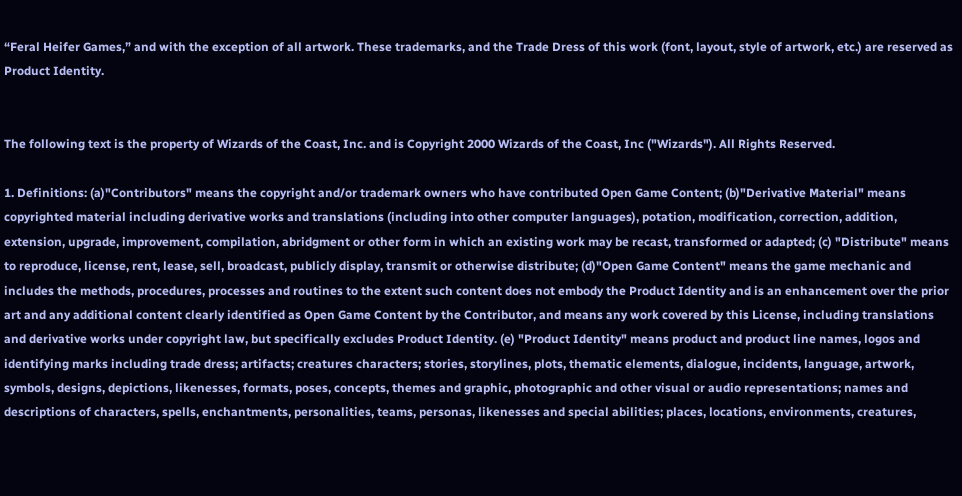“Feral Heifer Games,” and with the exception of all artwork. These trademarks, and the Trade Dress of this work (font, layout, style of artwork, etc.) are reserved as Product Identity.


The following text is the property of Wizards of the Coast, Inc. and is Copyright 2000 Wizards of the Coast, Inc ("Wizards"). All Rights Reserved.

1. Definitions: (a)"Contributors" means the copyright and/or trademark owners who have contributed Open Game Content; (b)"Derivative Material" means copyrighted material including derivative works and translations (including into other computer languages), potation, modification, correction, addition, extension, upgrade, improvement, compilation, abridgment or other form in which an existing work may be recast, transformed or adapted; (c) "Distribute" means to reproduce, license, rent, lease, sell, broadcast, publicly display, transmit or otherwise distribute; (d)"Open Game Content" means the game mechanic and includes the methods, procedures, processes and routines to the extent such content does not embody the Product Identity and is an enhancement over the prior art and any additional content clearly identified as Open Game Content by the Contributor, and means any work covered by this License, including translations and derivative works under copyright law, but specifically excludes Product Identity. (e) "Product Identity" means product and product line names, logos and identifying marks including trade dress; artifacts; creatures characters; stories, storylines, plots, thematic elements, dialogue, incidents, language, artwork, symbols, designs, depictions, likenesses, formats, poses, concepts, themes and graphic, photographic and other visual or audio representations; names and descriptions of characters, spells, enchantments, personalities, teams, personas, likenesses and special abilities; places, locations, environments, creatures,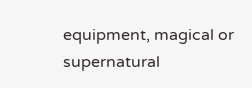equipment, magical or supernatural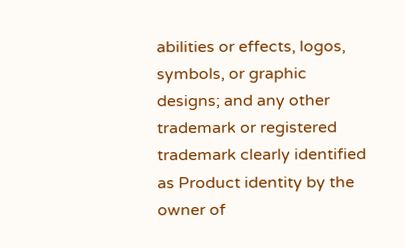abilities or effects, logos, symbols, or graphic designs; and any other trademark or registered trademark clearly identified as Product identity by the owner of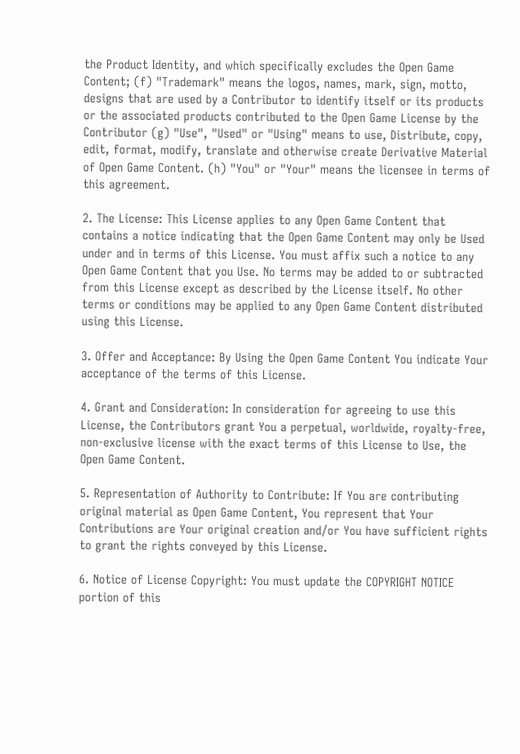the Product Identity, and which specifically excludes the Open Game Content; (f) "Trademark" means the logos, names, mark, sign, motto, designs that are used by a Contributor to identify itself or its products or the associated products contributed to the Open Game License by the Contributor (g) "Use", "Used" or "Using" means to use, Distribute, copy, edit, format, modify, translate and otherwise create Derivative Material of Open Game Content. (h) "You" or "Your" means the licensee in terms of this agreement.

2. The License: This License applies to any Open Game Content that contains a notice indicating that the Open Game Content may only be Used under and in terms of this License. You must affix such a notice to any Open Game Content that you Use. No terms may be added to or subtracted from this License except as described by the License itself. No other terms or conditions may be applied to any Open Game Content distributed using this License.

3. Offer and Acceptance: By Using the Open Game Content You indicate Your acceptance of the terms of this License.

4. Grant and Consideration: In consideration for agreeing to use this License, the Contributors grant You a perpetual, worldwide, royalty-free, non-exclusive license with the exact terms of this License to Use, the Open Game Content.

5. Representation of Authority to Contribute: If You are contributing original material as Open Game Content, You represent that Your Contributions are Your original creation and/or You have sufficient rights to grant the rights conveyed by this License.

6. Notice of License Copyright: You must update the COPYRIGHT NOTICE portion of this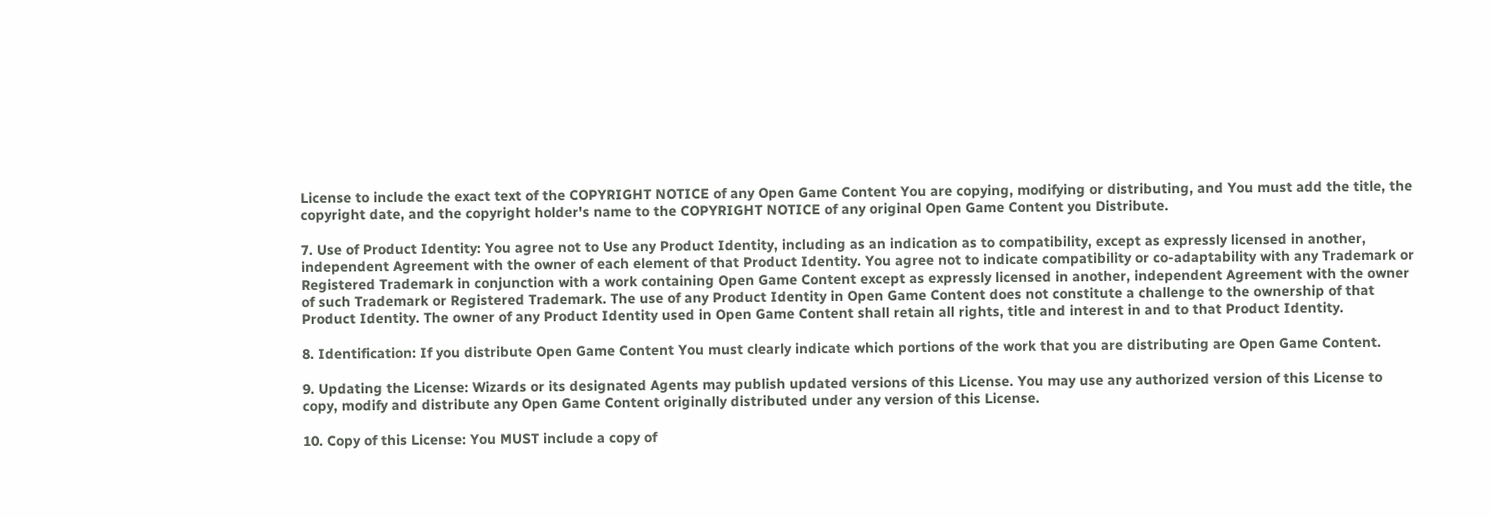License to include the exact text of the COPYRIGHT NOTICE of any Open Game Content You are copying, modifying or distributing, and You must add the title, the copyright date, and the copyright holder's name to the COPYRIGHT NOTICE of any original Open Game Content you Distribute.

7. Use of Product Identity: You agree not to Use any Product Identity, including as an indication as to compatibility, except as expressly licensed in another, independent Agreement with the owner of each element of that Product Identity. You agree not to indicate compatibility or co-adaptability with any Trademark or Registered Trademark in conjunction with a work containing Open Game Content except as expressly licensed in another, independent Agreement with the owner of such Trademark or Registered Trademark. The use of any Product Identity in Open Game Content does not constitute a challenge to the ownership of that Product Identity. The owner of any Product Identity used in Open Game Content shall retain all rights, title and interest in and to that Product Identity.

8. Identification: If you distribute Open Game Content You must clearly indicate which portions of the work that you are distributing are Open Game Content.

9. Updating the License: Wizards or its designated Agents may publish updated versions of this License. You may use any authorized version of this License to copy, modify and distribute any Open Game Content originally distributed under any version of this License.

10. Copy of this License: You MUST include a copy of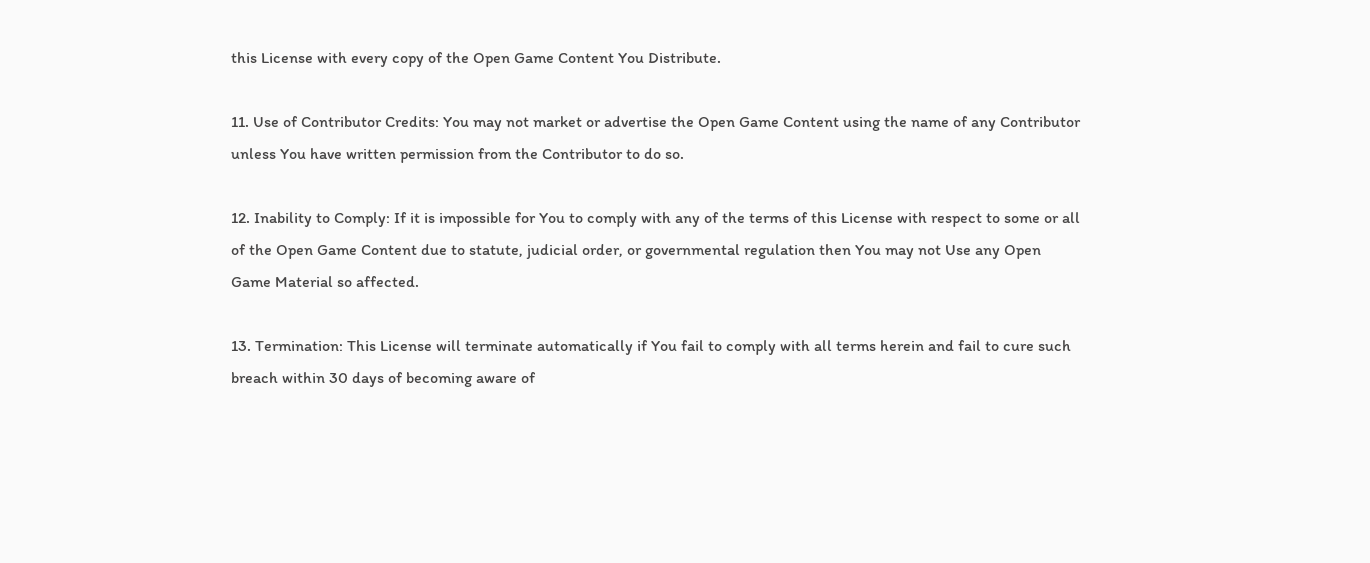this License with every copy of the Open Game Content You Distribute.

11. Use of Contributor Credits: You may not market or advertise the Open Game Content using the name of any Contributor unless You have written permission from the Contributor to do so.

12. Inability to Comply: If it is impossible for You to comply with any of the terms of this License with respect to some or all of the Open Game Content due to statute, judicial order, or governmental regulation then You may not Use any Open Game Material so affected.

13. Termination: This License will terminate automatically if You fail to comply with all terms herein and fail to cure such breach within 30 days of becoming aware of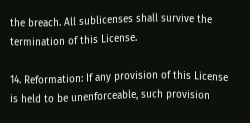the breach. All sublicenses shall survive the termination of this License.

14. Reformation: If any provision of this License is held to be unenforceable, such provision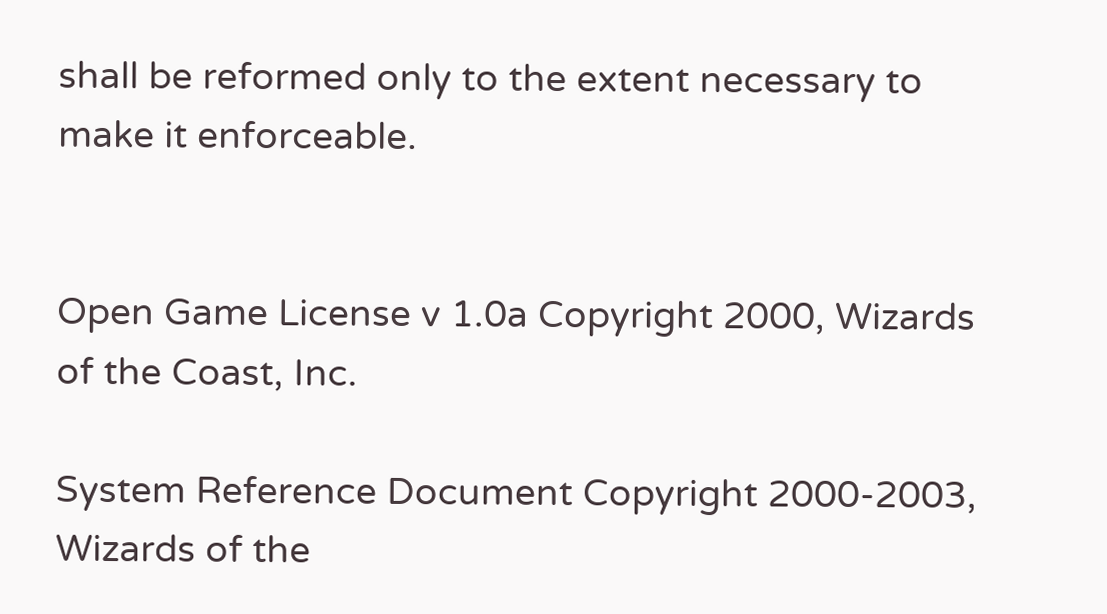shall be reformed only to the extent necessary to make it enforceable.


Open Game License v 1.0a Copyright 2000, Wizards of the Coast, Inc.

System Reference Document Copyright 2000-2003, Wizards of the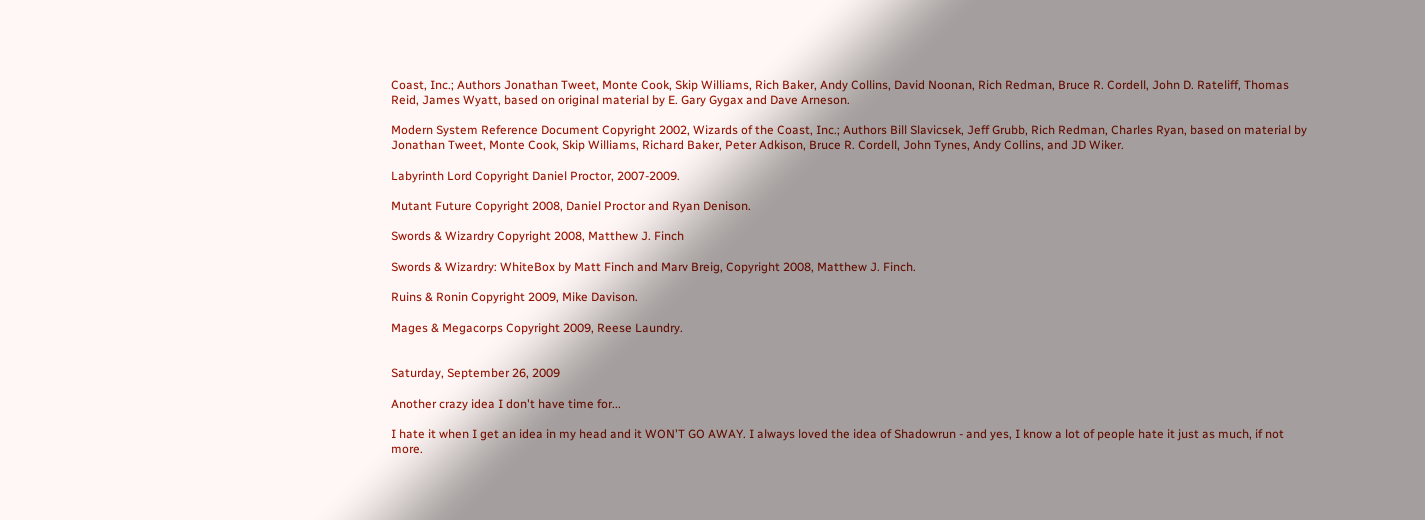Coast, Inc.; Authors Jonathan Tweet, Monte Cook, Skip Williams, Rich Baker, Andy Collins, David Noonan, Rich Redman, Bruce R. Cordell, John D. Rateliff, Thomas Reid, James Wyatt, based on original material by E. Gary Gygax and Dave Arneson.

Modern System Reference Document Copyright 2002, Wizards of the Coast, Inc.; Authors Bill Slavicsek, Jeff Grubb, Rich Redman, Charles Ryan, based on material by Jonathan Tweet, Monte Cook, Skip Williams, Richard Baker, Peter Adkison, Bruce R. Cordell, John Tynes, Andy Collins, and JD Wiker.

Labyrinth Lord Copyright Daniel Proctor, 2007-2009.

Mutant Future Copyright 2008, Daniel Proctor and Ryan Denison.

Swords & Wizardry Copyright 2008, Matthew J. Finch

Swords & Wizardry: WhiteBox by Matt Finch and Marv Breig, Copyright 2008, Matthew J. Finch.

Ruins & Ronin Copyright 2009, Mike Davison.

Mages & Megacorps Copyright 2009, Reese Laundry.


Saturday, September 26, 2009

Another crazy idea I don't have time for...

I hate it when I get an idea in my head and it WON'T GO AWAY. I always loved the idea of Shadowrun - and yes, I know a lot of people hate it just as much, if not more.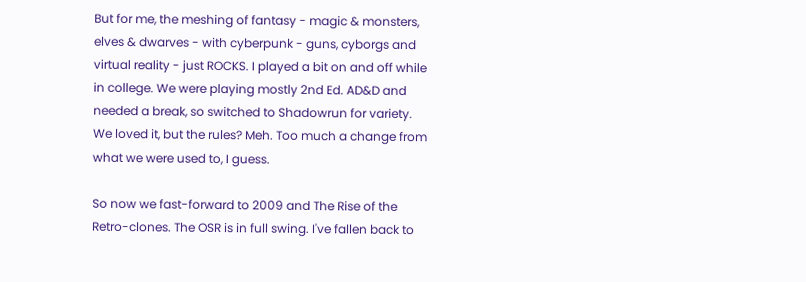But for me, the meshing of fantasy - magic & monsters, elves & dwarves - with cyberpunk - guns, cyborgs and virtual reality - just ROCKS. I played a bit on and off while in college. We were playing mostly 2nd Ed. AD&D and needed a break, so switched to Shadowrun for variety. We loved it, but the rules? Meh. Too much a change from what we were used to, I guess.

So now we fast-forward to 2009 and The Rise of the Retro-clones. The OSR is in full swing. I've fallen back to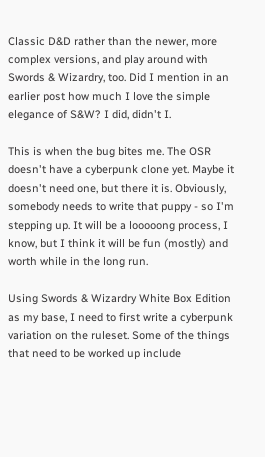Classic D&D rather than the newer, more complex versions, and play around with Swords & Wizardry, too. Did I mention in an earlier post how much I love the simple elegance of S&W? I did, didn't I.

This is when the bug bites me. The OSR doesn't have a cyberpunk clone yet. Maybe it doesn't need one, but there it is. Obviously, somebody needs to write that puppy - so I'm stepping up. It will be a looooong process, I know, but I think it will be fun (mostly) and worth while in the long run.

Using Swords & Wizardry White Box Edition as my base, I need to first write a cyberpunk variation on the ruleset. Some of the things that need to be worked up include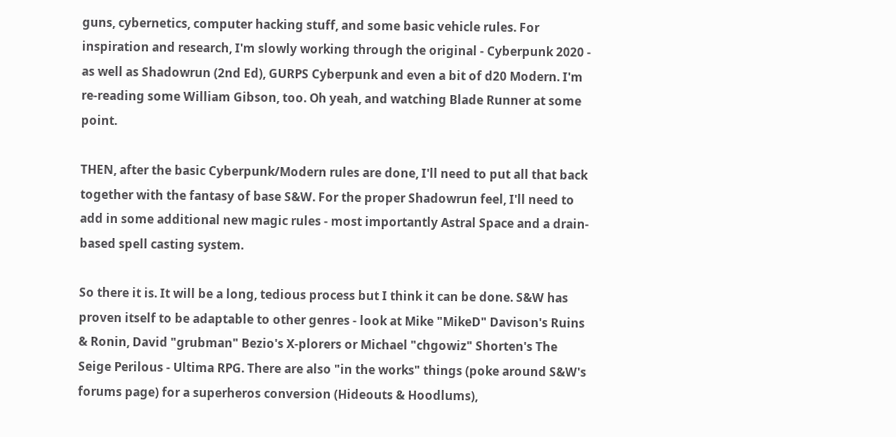guns, cybernetics, computer hacking stuff, and some basic vehicle rules. For inspiration and research, I'm slowly working through the original - Cyberpunk 2020 - as well as Shadowrun (2nd Ed), GURPS Cyberpunk and even a bit of d20 Modern. I'm re-reading some William Gibson, too. Oh yeah, and watching Blade Runner at some point.

THEN, after the basic Cyberpunk/Modern rules are done, I'll need to put all that back together with the fantasy of base S&W. For the proper Shadowrun feel, I'll need to add in some additional new magic rules - most importantly Astral Space and a drain-based spell casting system.

So there it is. It will be a long, tedious process but I think it can be done. S&W has proven itself to be adaptable to other genres - look at Mike "MikeD" Davison's Ruins & Ronin, David "grubman" Bezio's X-plorers or Michael "chgowiz" Shorten's The Seige Perilous - Ultima RPG. There are also "in the works" things (poke around S&W's forums page) for a superheros conversion (Hideouts & Hoodlums),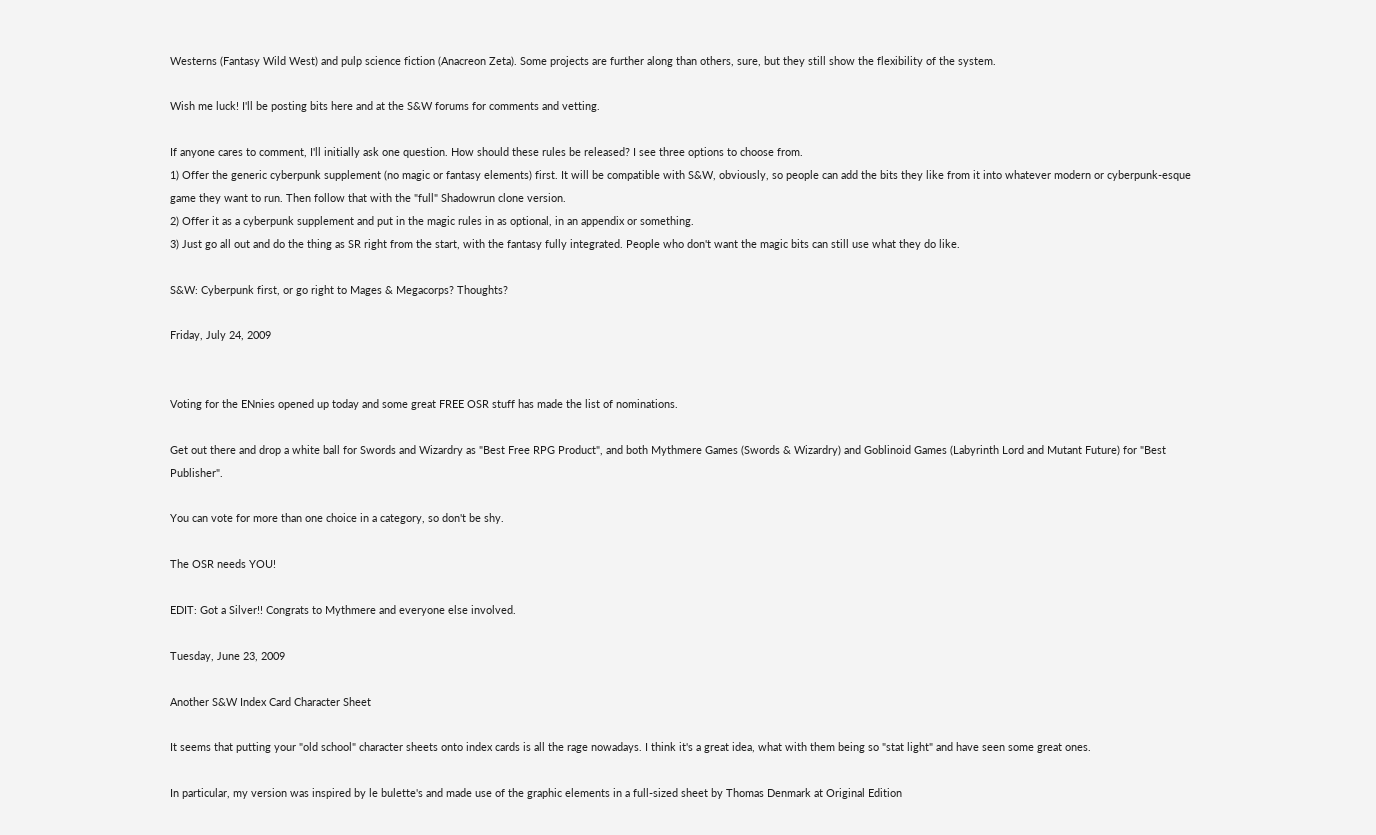Westerns (Fantasy Wild West) and pulp science fiction (Anacreon Zeta). Some projects are further along than others, sure, but they still show the flexibility of the system.

Wish me luck! I'll be posting bits here and at the S&W forums for comments and vetting.

If anyone cares to comment, I'll initially ask one question. How should these rules be released? I see three options to choose from.
1) Offer the generic cyberpunk supplement (no magic or fantasy elements) first. It will be compatible with S&W, obviously, so people can add the bits they like from it into whatever modern or cyberpunk-esque game they want to run. Then follow that with the "full" Shadowrun clone version.
2) Offer it as a cyberpunk supplement and put in the magic rules in as optional, in an appendix or something.
3) Just go all out and do the thing as SR right from the start, with the fantasy fully integrated. People who don't want the magic bits can still use what they do like.

S&W: Cyberpunk first, or go right to Mages & Megacorps? Thoughts?

Friday, July 24, 2009


Voting for the ENnies opened up today and some great FREE OSR stuff has made the list of nominations.

Get out there and drop a white ball for Swords and Wizardry as "Best Free RPG Product", and both Mythmere Games (Swords & Wizardry) and Goblinoid Games (Labyrinth Lord and Mutant Future) for "Best Publisher".

You can vote for more than one choice in a category, so don't be shy.

The OSR needs YOU!

EDIT: Got a Silver!! Congrats to Mythmere and everyone else involved.

Tuesday, June 23, 2009

Another S&W Index Card Character Sheet

It seems that putting your "old school" character sheets onto index cards is all the rage nowadays. I think it's a great idea, what with them being so "stat light" and have seen some great ones.

In particular, my version was inspired by le bulette's and made use of the graphic elements in a full-sized sheet by Thomas Denmark at Original Edition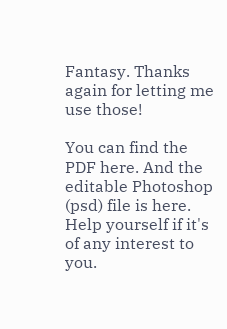Fantasy. Thanks again for letting me use those!

You can find the PDF here. And the editable Photoshop (psd) file is here. Help yourself if it's of any interest to you.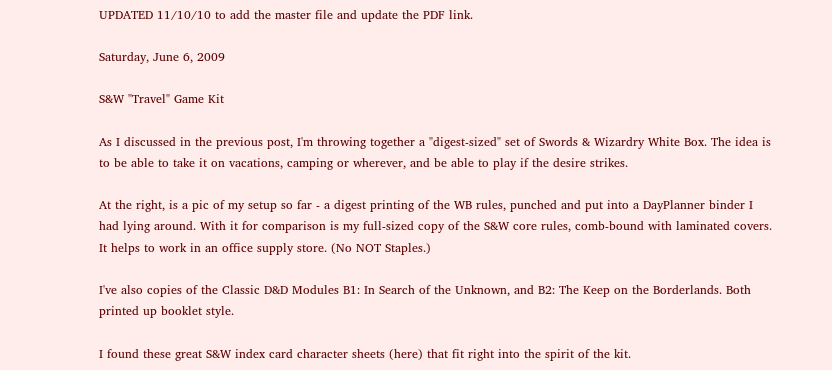UPDATED 11/10/10 to add the master file and update the PDF link.

Saturday, June 6, 2009

S&W "Travel" Game Kit

As I discussed in the previous post, I'm throwing together a "digest-sized" set of Swords & Wizardry White Box. The idea is to be able to take it on vacations, camping or wherever, and be able to play if the desire strikes.

At the right, is a pic of my setup so far - a digest printing of the WB rules, punched and put into a DayPlanner binder I had lying around. With it for comparison is my full-sized copy of the S&W core rules, comb-bound with laminated covers. It helps to work in an office supply store. (No NOT Staples.)

I've also copies of the Classic D&D Modules B1: In Search of the Unknown, and B2: The Keep on the Borderlands. Both printed up booklet style.

I found these great S&W index card character sheets (here) that fit right into the spirit of the kit.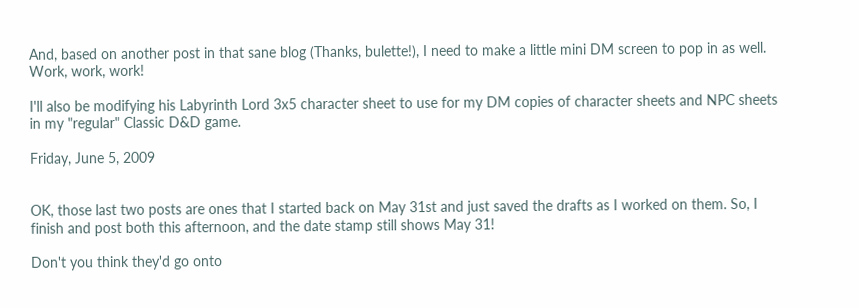And, based on another post in that sane blog (Thanks, bulette!), I need to make a little mini DM screen to pop in as well. Work, work, work!

I'll also be modifying his Labyrinth Lord 3x5 character sheet to use for my DM copies of character sheets and NPC sheets in my "regular" Classic D&D game.

Friday, June 5, 2009


OK, those last two posts are ones that I started back on May 31st and just saved the drafts as I worked on them. So, I finish and post both this afternoon, and the date stamp still shows May 31!

Don't you think they'd go onto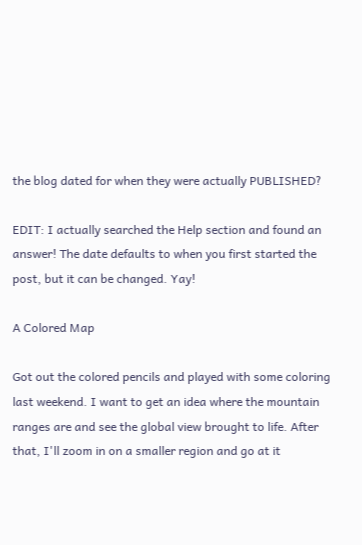the blog dated for when they were actually PUBLISHED?

EDIT: I actually searched the Help section and found an answer! The date defaults to when you first started the post, but it can be changed. Yay!

A Colored Map

Got out the colored pencils and played with some coloring last weekend. I want to get an idea where the mountain ranges are and see the global view brought to life. After that, I'll zoom in on a smaller region and go at it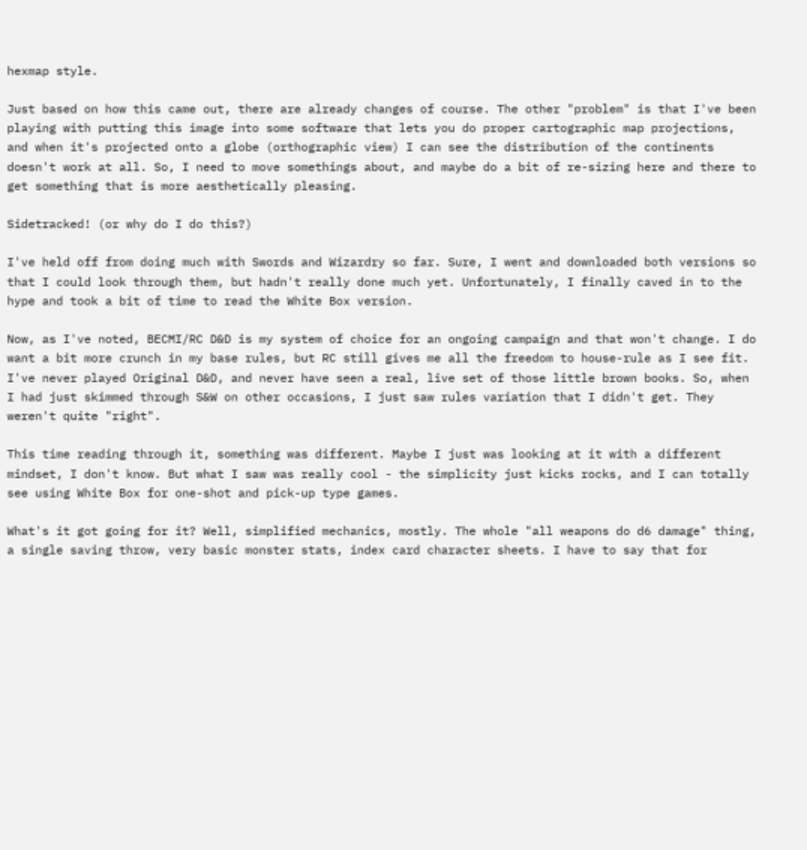hexmap style.

Just based on how this came out, there are already changes of course. The other "problem" is that I've been playing with putting this image into some software that lets you do proper cartographic map projections, and when it's projected onto a globe (orthographic view) I can see the distribution of the continents doesn't work at all. So, I need to move somethings about, and maybe do a bit of re-sizing here and there to get something that is more aesthetically pleasing.

Sidetracked! (or why do I do this?)

I've held off from doing much with Swords and Wizardry so far. Sure, I went and downloaded both versions so that I could look through them, but hadn't really done much yet. Unfortunately, I finally caved in to the hype and took a bit of time to read the White Box version.

Now, as I've noted, BECMI/RC D&D is my system of choice for an ongoing campaign and that won't change. I do want a bit more crunch in my base rules, but RC still gives me all the freedom to house-rule as I see fit. I've never played Original D&D, and never have seen a real, live set of those little brown books. So, when I had just skimmed through S&W on other occasions, I just saw rules variation that I didn't get. They weren't quite "right".

This time reading through it, something was different. Maybe I just was looking at it with a different mindset, I don't know. But what I saw was really cool - the simplicity just kicks rocks, and I can totally see using White Box for one-shot and pick-up type games.

What's it got going for it? Well, simplified mechanics, mostly. The whole "all weapons do d6 damage" thing, a single saving throw, very basic monster stats, index card character sheets. I have to say that for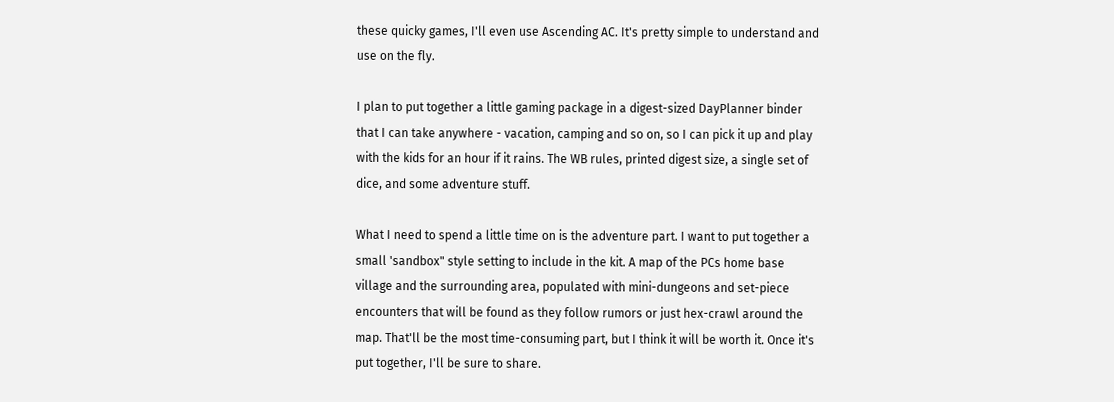these quicky games, I'll even use Ascending AC. It's pretty simple to understand and use on the fly.

I plan to put together a little gaming package in a digest-sized DayPlanner binder that I can take anywhere - vacation, camping and so on, so I can pick it up and play with the kids for an hour if it rains. The WB rules, printed digest size, a single set of dice, and some adventure stuff.

What I need to spend a little time on is the adventure part. I want to put together a small 'sandbox" style setting to include in the kit. A map of the PCs home base village and the surrounding area, populated with mini-dungeons and set-piece encounters that will be found as they follow rumors or just hex-crawl around the map. That'll be the most time-consuming part, but I think it will be worth it. Once it's put together, I'll be sure to share.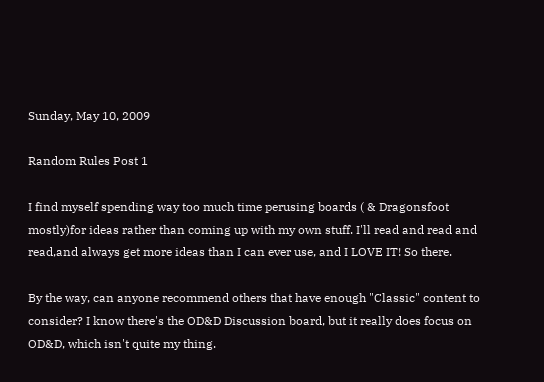Sunday, May 10, 2009

Random Rules Post 1

I find myself spending way too much time perusing boards ( & Dragonsfoot mostly)for ideas rather than coming up with my own stuff. I'll read and read and read,and always get more ideas than I can ever use, and I LOVE IT! So there.

By the way, can anyone recommend others that have enough "Classic" content to consider? I know there's the OD&D Discussion board, but it really does focus on OD&D, which isn't quite my thing.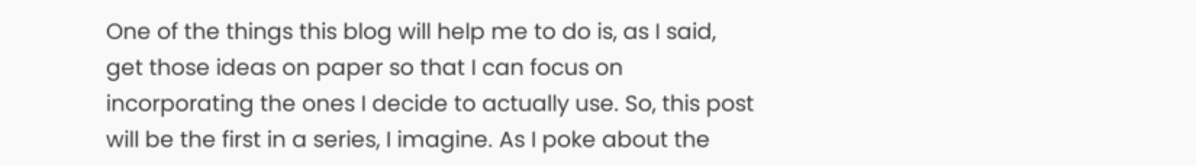One of the things this blog will help me to do is, as I said, get those ideas on paper so that I can focus on incorporating the ones I decide to actually use. So, this post will be the first in a series, I imagine. As I poke about the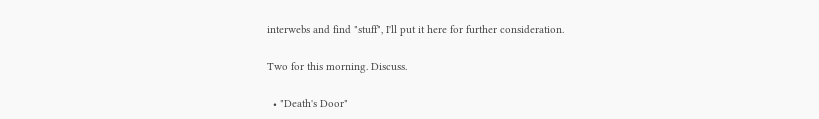interwebs and find "stuff", I'll put it here for further consideration.

Two for this morning. Discuss.

  • "Death's Door"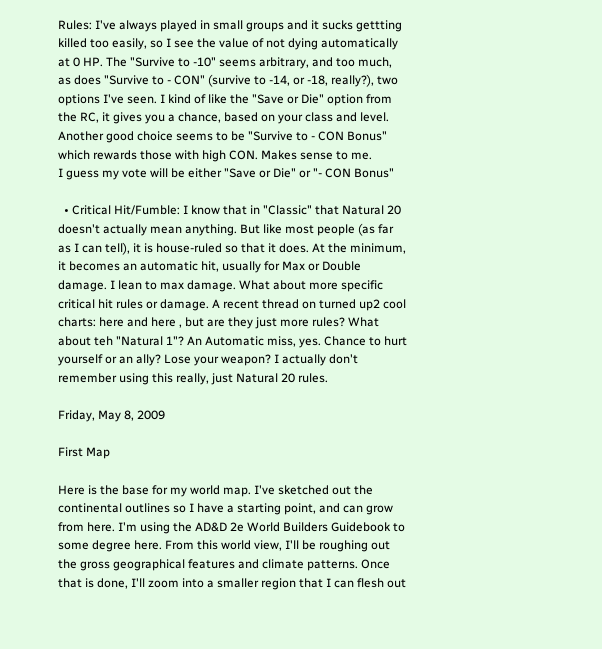Rules: I've always played in small groups and it sucks gettting killed too easily, so I see the value of not dying automatically at 0 HP. The "Survive to -10" seems arbitrary, and too much, as does "Survive to - CON" (survive to -14, or -18, really?), two options I've seen. I kind of like the "Save or Die" option from the RC, it gives you a chance, based on your class and level. Another good choice seems to be "Survive to - CON Bonus" which rewards those with high CON. Makes sense to me.
I guess my vote will be either "Save or Die" or "- CON Bonus"

  • Critical Hit/Fumble: I know that in "Classic" that Natural 20 doesn't actually mean anything. But like most people (as far as I can tell), it is house-ruled so that it does. At the minimum, it becomes an automatic hit, usually for Max or Double damage. I lean to max damage. What about more specific critical hit rules or damage. A recent thread on turned up2 cool charts: here and here , but are they just more rules? What about teh "Natural 1"? An Automatic miss, yes. Chance to hurt yourself or an ally? Lose your weapon? I actually don't remember using this really, just Natural 20 rules.

Friday, May 8, 2009

First Map

Here is the base for my world map. I've sketched out the continental outlines so I have a starting point, and can grow from here. I'm using the AD&D 2e World Builders Guidebook to some degree here. From this world view, I'll be roughing out the gross geographical features and climate patterns. Once that is done, I'll zoom into a smaller region that I can flesh out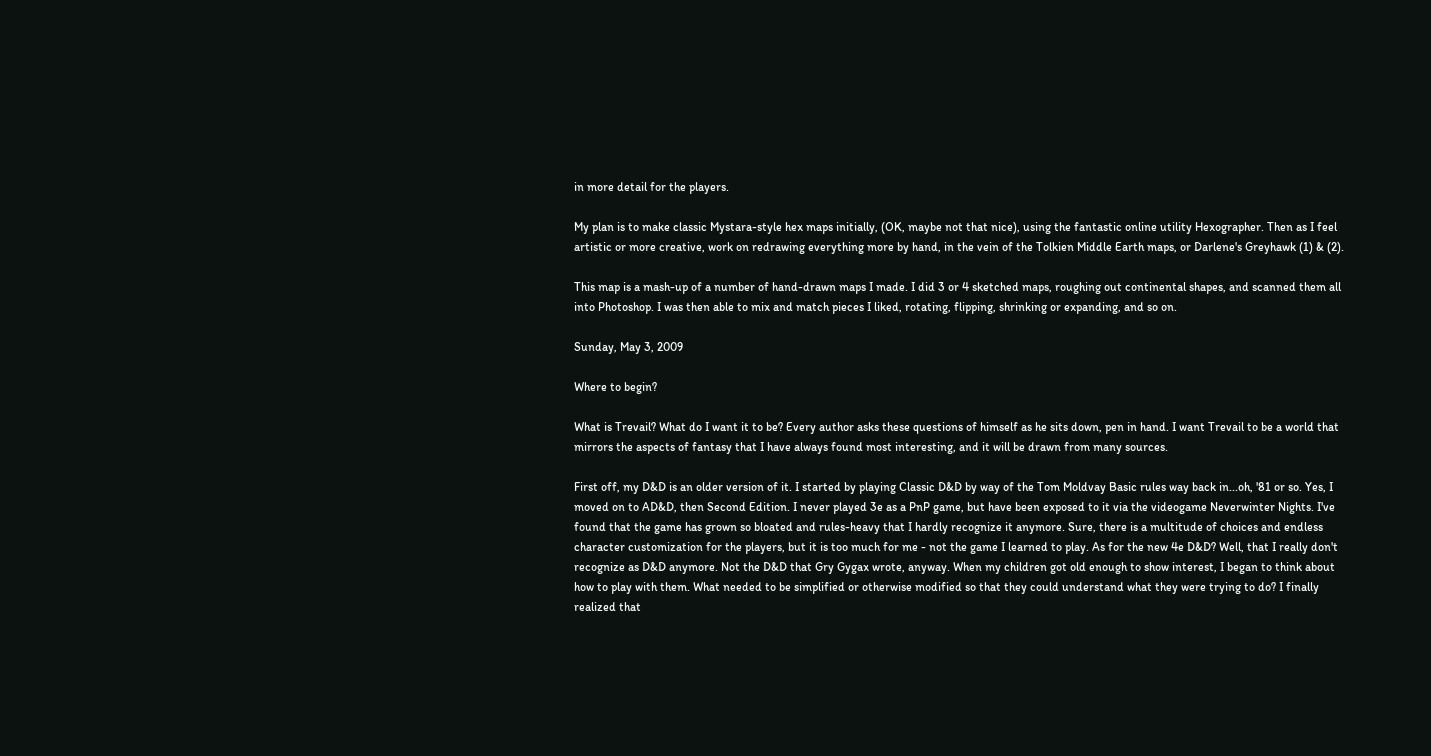in more detail for the players.

My plan is to make classic Mystara-style hex maps initially, (OK, maybe not that nice), using the fantastic online utility Hexographer. Then as I feel artistic or more creative, work on redrawing everything more by hand, in the vein of the Tolkien Middle Earth maps, or Darlene's Greyhawk (1) & (2).

This map is a mash-up of a number of hand-drawn maps I made. I did 3 or 4 sketched maps, roughing out continental shapes, and scanned them all into Photoshop. I was then able to mix and match pieces I liked, rotating, flipping, shrinking or expanding, and so on.

Sunday, May 3, 2009

Where to begin?

What is Trevail? What do I want it to be? Every author asks these questions of himself as he sits down, pen in hand. I want Trevail to be a world that mirrors the aspects of fantasy that I have always found most interesting, and it will be drawn from many sources.

First off, my D&D is an older version of it. I started by playing Classic D&D by way of the Tom Moldvay Basic rules way back in...oh, '81 or so. Yes, I moved on to AD&D, then Second Edition. I never played 3e as a PnP game, but have been exposed to it via the videogame Neverwinter Nights. I've found that the game has grown so bloated and rules-heavy that I hardly recognize it anymore. Sure, there is a multitude of choices and endless character customization for the players, but it is too much for me - not the game I learned to play. As for the new 4e D&D? Well, that I really don't recognize as D&D anymore. Not the D&D that Gry Gygax wrote, anyway. When my children got old enough to show interest, I began to think about how to play with them. What needed to be simplified or otherwise modified so that they could understand what they were trying to do? I finally realized that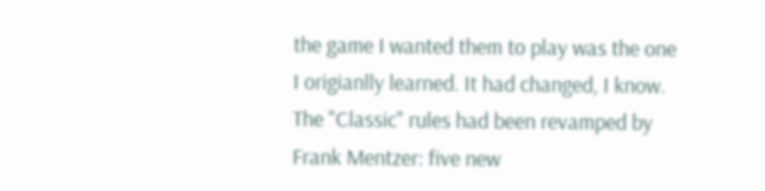the game I wanted them to play was the one I origianlly learned. It had changed, I know. The "Classic" rules had been revamped by Frank Mentzer: five new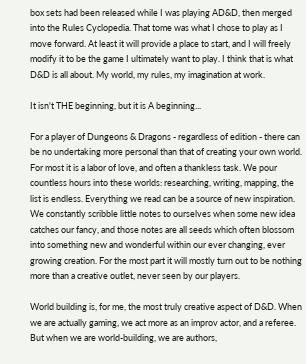box sets had been released while I was playing AD&D, then merged into the Rules Cyclopedia. That tome was what I chose to play as I move forward. At least it will provide a place to start, and I will freely modify it to be the game I ultimately want to play. I think that is what D&D is all about. My world, my rules, my imagination at work.

It isn't THE beginning, but it is A beginning...

For a player of Dungeons & Dragons - regardless of edition - there can be no undertaking more personal than that of creating your own world. For most it is a labor of love, and often a thankless task. We pour countless hours into these worlds: researching, writing, mapping, the list is endless. Everything we read can be a source of new inspiration. We constantly scribble little notes to ourselves when some new idea catches our fancy, and those notes are all seeds which often blossom into something new and wonderful within our ever changing, ever growing creation. For the most part it will mostly turn out to be nothing more than a creative outlet, never seen by our players.

World building is, for me, the most truly creative aspect of D&D. When we are actually gaming, we act more as an improv actor, and a referee. But when we are world-building, we are authors,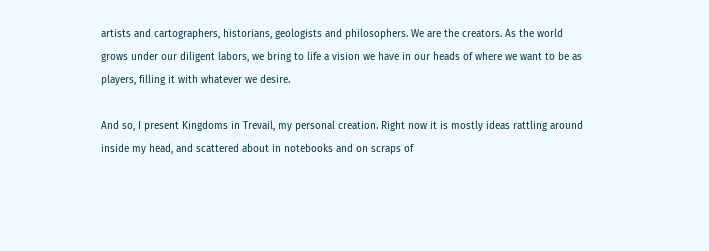artists and cartographers, historians, geologists and philosophers. We are the creators. As the world grows under our diligent labors, we bring to life a vision we have in our heads of where we want to be as players, filling it with whatever we desire.

And so, I present Kingdoms in Trevail, my personal creation. Right now it is mostly ideas rattling around inside my head, and scattered about in notebooks and on scraps of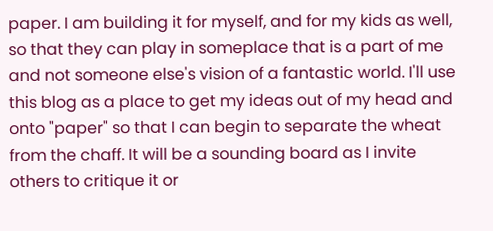paper. I am building it for myself, and for my kids as well, so that they can play in someplace that is a part of me and not someone else's vision of a fantastic world. I'll use this blog as a place to get my ideas out of my head and onto "paper" so that I can begin to separate the wheat from the chaff. It will be a sounding board as I invite others to critique it or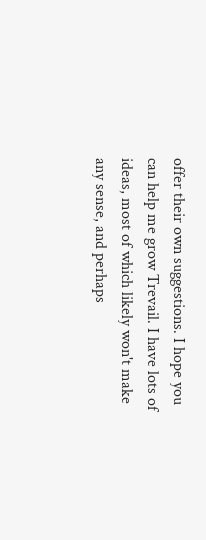offer their own suggestions. I hope you can help me grow Trevail. I have lots of ideas, most of which likely won't make any sense, and perhaps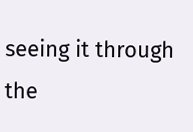seeing it through the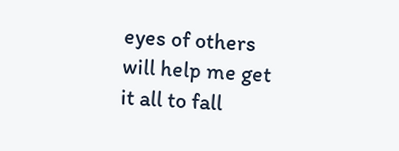eyes of others will help me get it all to fall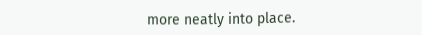more neatly into place.